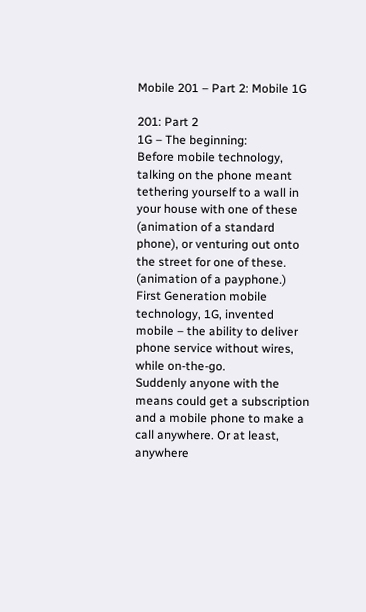Mobile 201 – Part 2: Mobile 1G

201: Part 2
1G – The beginning:
Before mobile technology, talking on the phone meant tethering yourself to a wall in your house with one of these (animation of a standard phone), or venturing out onto the street for one of these. (animation of a payphone.)
First Generation mobile technology, 1G, invented mobile – the ability to deliver phone service without wires, while on-the-go.
Suddenly anyone with the means could get a subscription and a mobile phone to make a call anywhere. Or at least, anywhere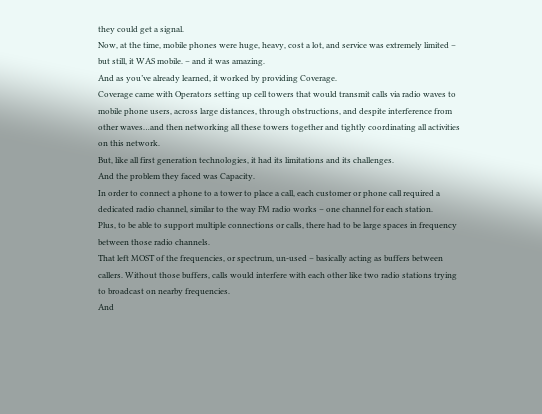they could get a signal.
Now, at the time, mobile phones were huge, heavy, cost a lot, and service was extremely limited – but still, it WAS mobile. – and it was amazing.
And as you’ve already learned, it worked by providing Coverage.
Coverage came with Operators setting up cell towers that would transmit calls via radio waves to mobile phone users, across large distances, through obstructions, and despite interference from other waves…and then networking all these towers together and tightly coordinating all activities on this network.
But, like all first generation technologies, it had its limitations and its challenges.
And the problem they faced was Capacity.
In order to connect a phone to a tower to place a call, each customer or phone call required a dedicated radio channel, similar to the way FM radio works – one channel for each station.
Plus, to be able to support multiple connections or calls, there had to be large spaces in frequency between those radio channels.
That left MOST of the frequencies, or spectrum, un-used – basically acting as buffers between callers. Without those buffers, calls would interfere with each other like two radio stations trying to broadcast on nearby frequencies.
And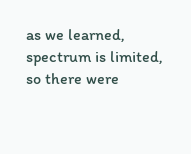as we learned, spectrum is limited, so there were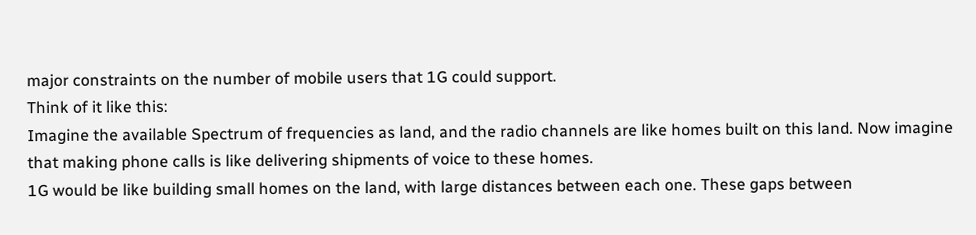major constraints on the number of mobile users that 1G could support.
Think of it like this:
Imagine the available Spectrum of frequencies as land, and the radio channels are like homes built on this land. Now imagine that making phone calls is like delivering shipments of voice to these homes.
1G would be like building small homes on the land, with large distances between each one. These gaps between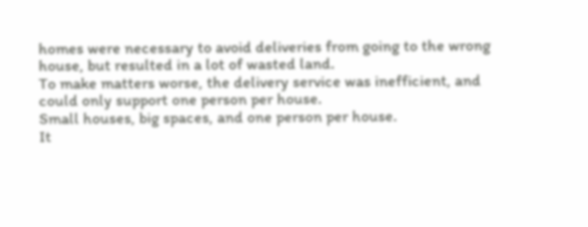homes were necessary to avoid deliveries from going to the wrong house, but resulted in a lot of wasted land.
To make matters worse, the delivery service was inefficient, and could only support one person per house.
Small houses, big spaces, and one person per house.
It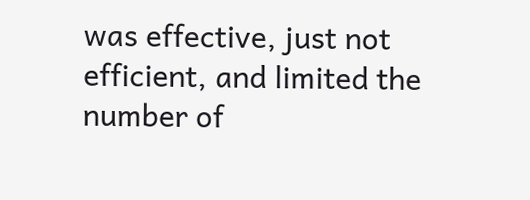was effective, just not efficient, and limited the number of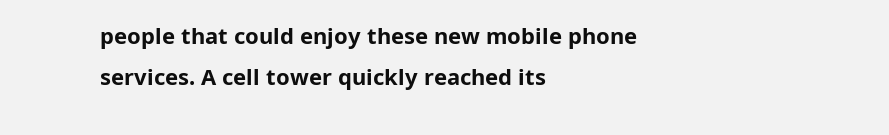people that could enjoy these new mobile phone services. A cell tower quickly reached its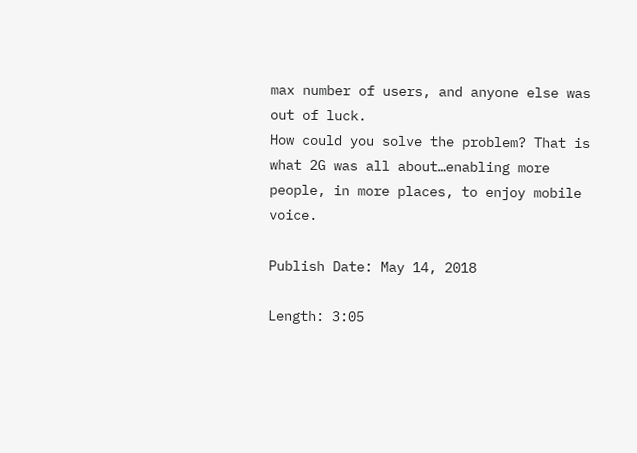max number of users, and anyone else was out of luck.
How could you solve the problem? That is what 2G was all about…enabling more people, in more places, to enjoy mobile voice.

Publish Date: May 14, 2018

Length: 3:05